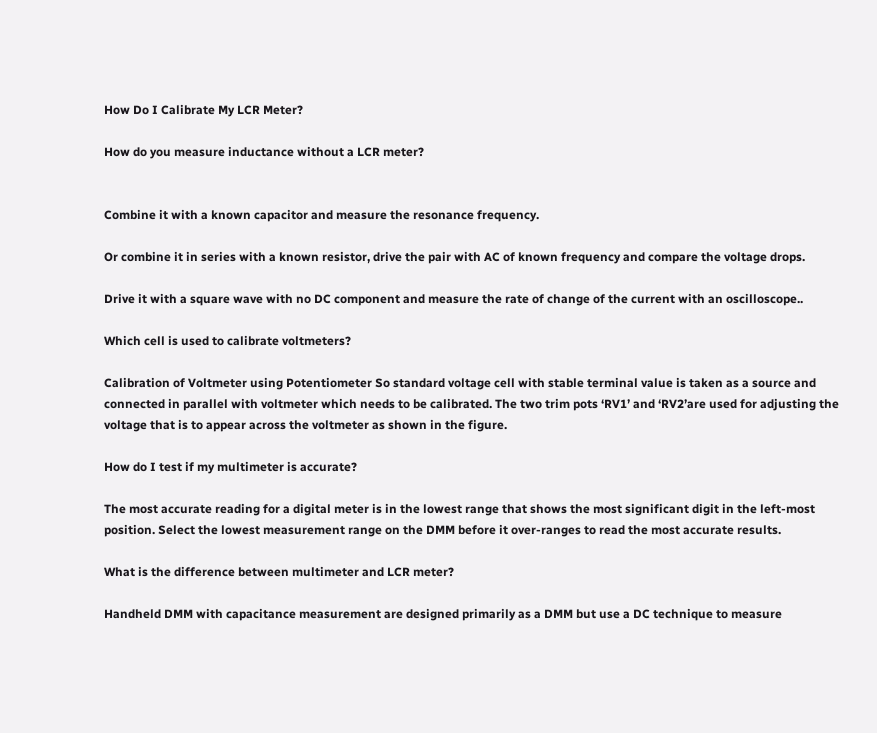How Do I Calibrate My LCR Meter?

How do you measure inductance without a LCR meter?


Combine it with a known capacitor and measure the resonance frequency.

Or combine it in series with a known resistor, drive the pair with AC of known frequency and compare the voltage drops.

Drive it with a square wave with no DC component and measure the rate of change of the current with an oscilloscope..

Which cell is used to calibrate voltmeters?

Calibration of Voltmeter using Potentiometer So standard voltage cell with stable terminal value is taken as a source and connected in parallel with voltmeter which needs to be calibrated. The two trim pots ‘RV1’ and ‘RV2’are used for adjusting the voltage that is to appear across the voltmeter as shown in the figure.

How do I test if my multimeter is accurate?

The most accurate reading for a digital meter is in the lowest range that shows the most significant digit in the left-most position. Select the lowest measurement range on the DMM before it over-ranges to read the most accurate results.

What is the difference between multimeter and LCR meter?

Handheld DMM with capacitance measurement are designed primarily as a DMM but use a DC technique to measure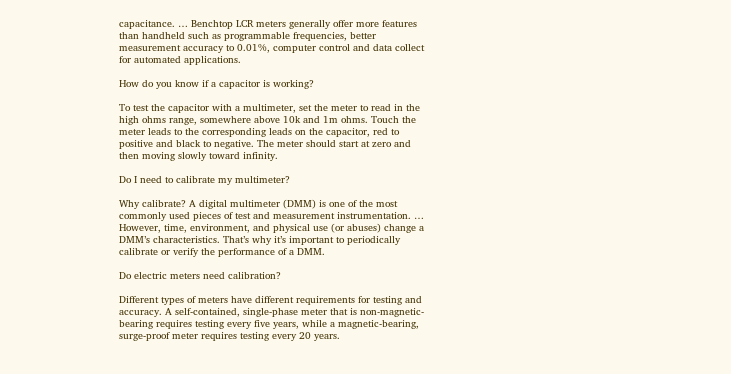capacitance. … Benchtop LCR meters generally offer more features than handheld such as programmable frequencies, better measurement accuracy to 0.01%, computer control and data collect for automated applications.

How do you know if a capacitor is working?

To test the capacitor with a multimeter, set the meter to read in the high ohms range, somewhere above 10k and 1m ohms. Touch the meter leads to the corresponding leads on the capacitor, red to positive and black to negative. The meter should start at zero and then moving slowly toward infinity.

Do I need to calibrate my multimeter?

Why calibrate? A digital multimeter (DMM) is one of the most commonly used pieces of test and measurement instrumentation. … However, time, environment, and physical use (or abuses) change a DMM’s characteristics. That’s why it’s important to periodically calibrate or verify the performance of a DMM.

Do electric meters need calibration?

Different types of meters have different requirements for testing and accuracy. A self-contained, single-phase meter that is non-magnetic-bearing requires testing every five years, while a magnetic-bearing, surge-proof meter requires testing every 20 years.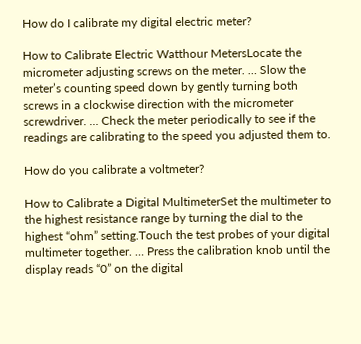How do I calibrate my digital electric meter?

How to Calibrate Electric Watthour MetersLocate the micrometer adjusting screws on the meter. … Slow the meter’s counting speed down by gently turning both screws in a clockwise direction with the micrometer screwdriver. … Check the meter periodically to see if the readings are calibrating to the speed you adjusted them to.

How do you calibrate a voltmeter?

How to Calibrate a Digital MultimeterSet the multimeter to the highest resistance range by turning the dial to the highest “ohm” setting.Touch the test probes of your digital multimeter together. … Press the calibration knob until the display reads “0” on the digital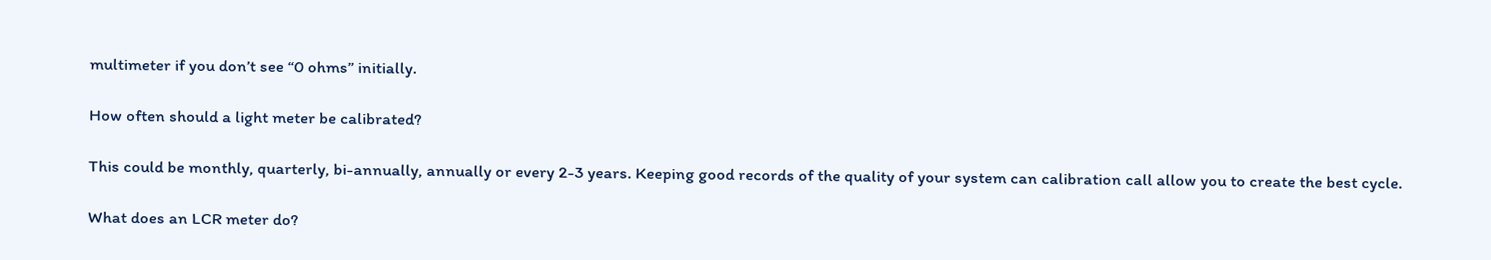multimeter if you don’t see “0 ohms” initially.

How often should a light meter be calibrated?

This could be monthly, quarterly, bi-annually, annually or every 2-3 years. Keeping good records of the quality of your system can calibration call allow you to create the best cycle.

What does an LCR meter do?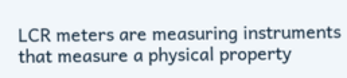LCR meters are measuring instruments that measure a physical property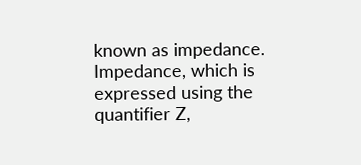known as impedance. Impedance, which is expressed using the quantifier Z,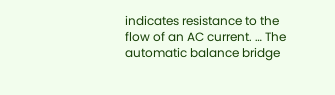indicates resistance to the flow of an AC current. … The automatic balance bridge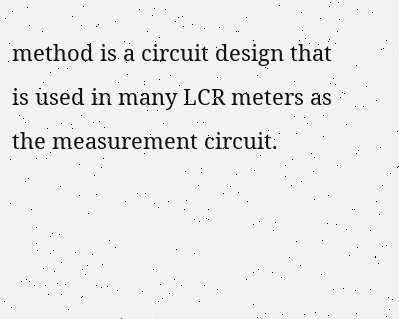method is a circuit design that is used in many LCR meters as the measurement circuit.